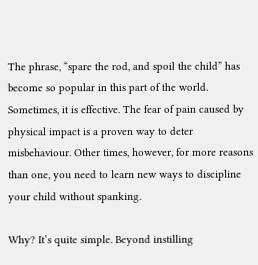The phrase, “spare the rod, and spoil the child” has become so popular in this part of the world. Sometimes, it is effective. The fear of pain caused by physical impact is a proven way to deter misbehaviour. Other times, however, for more reasons than one, you need to learn new ways to discipline your child without spanking.

Why? It’s quite simple. Beyond instilling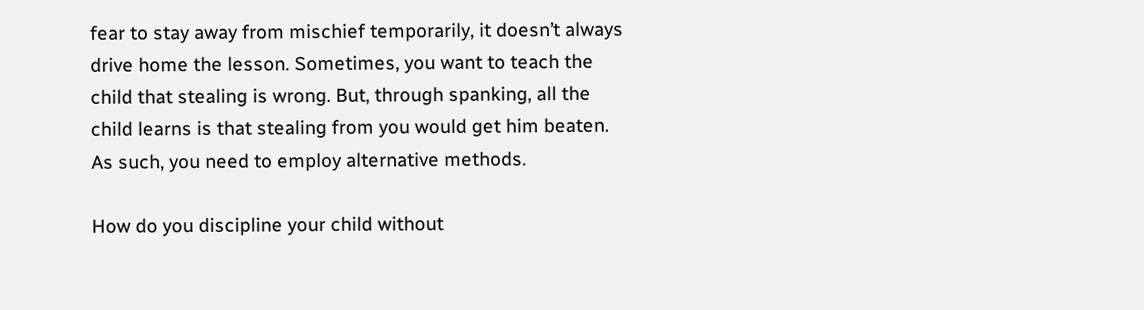fear to stay away from mischief temporarily, it doesn’t always drive home the lesson. Sometimes, you want to teach the child that stealing is wrong. But, through spanking, all the child learns is that stealing from you would get him beaten. As such, you need to employ alternative methods.

How do you discipline your child without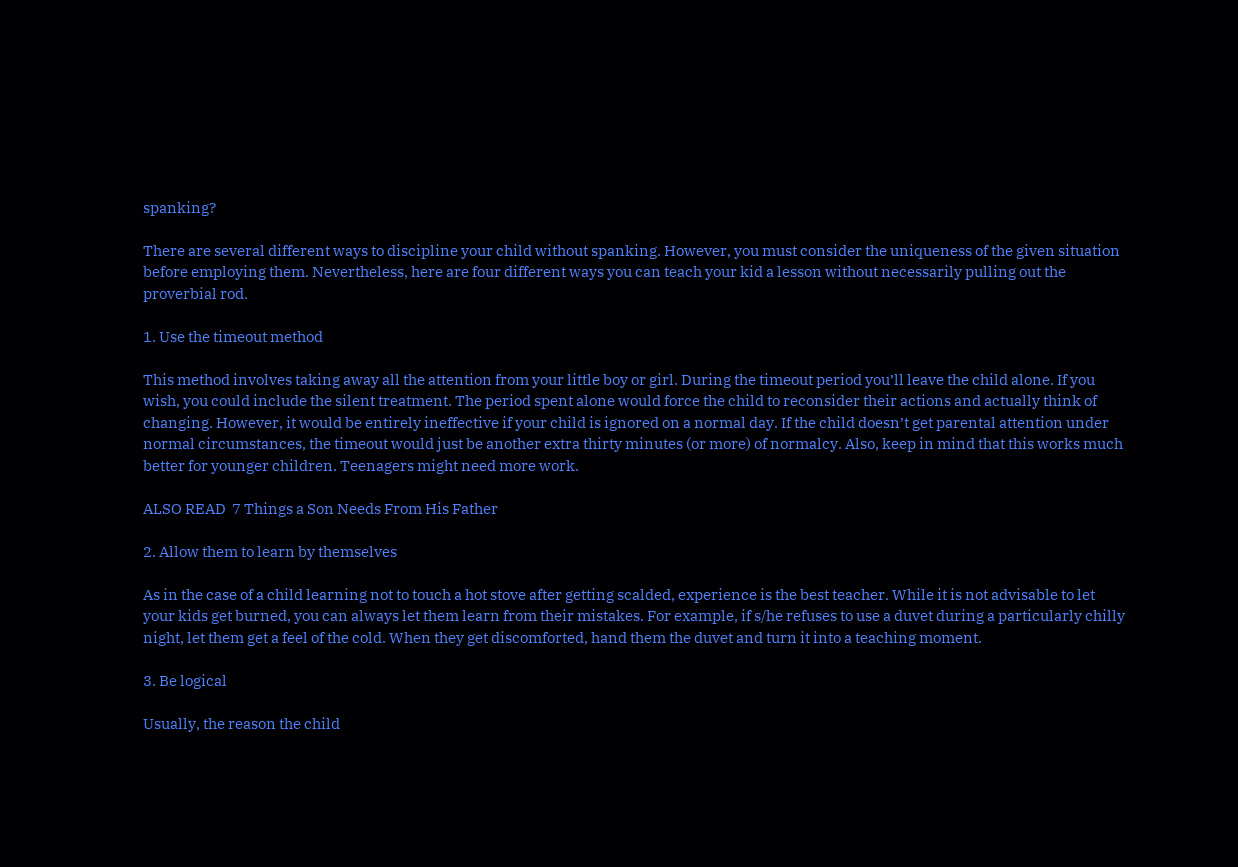spanking?

There are several different ways to discipline your child without spanking. However, you must consider the uniqueness of the given situation before employing them. Nevertheless, here are four different ways you can teach your kid a lesson without necessarily pulling out the proverbial rod.

1. Use the timeout method

This method involves taking away all the attention from your little boy or girl. During the timeout period you’ll leave the child alone. If you wish, you could include the silent treatment. The period spent alone would force the child to reconsider their actions and actually think of changing. However, it would be entirely ineffective if your child is ignored on a normal day. If the child doesn’t get parental attention under normal circumstances, the timeout would just be another extra thirty minutes (or more) of normalcy. Also, keep in mind that this works much better for younger children. Teenagers might need more work.

ALSO READ  7 Things a Son Needs From His Father

2. Allow them to learn by themselves

As in the case of a child learning not to touch a hot stove after getting scalded, experience is the best teacher. While it is not advisable to let your kids get burned, you can always let them learn from their mistakes. For example, if s/he refuses to use a duvet during a particularly chilly night, let them get a feel of the cold. When they get discomforted, hand them the duvet and turn it into a teaching moment.

3. Be logical

Usually, the reason the child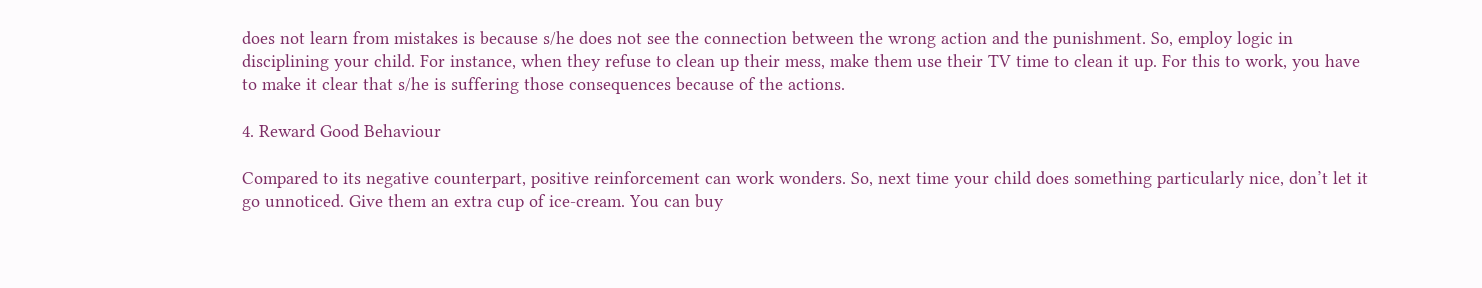does not learn from mistakes is because s/he does not see the connection between the wrong action and the punishment. So, employ logic in disciplining your child. For instance, when they refuse to clean up their mess, make them use their TV time to clean it up. For this to work, you have to make it clear that s/he is suffering those consequences because of the actions.

4. Reward Good Behaviour

Compared to its negative counterpart, positive reinforcement can work wonders. So, next time your child does something particularly nice, don’t let it go unnoticed. Give them an extra cup of ice-cream. You can buy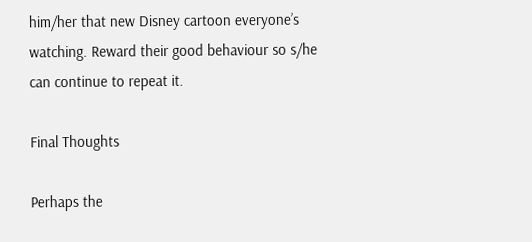him/her that new Disney cartoon everyone’s watching. Reward their good behaviour so s/he can continue to repeat it.

Final Thoughts

Perhaps the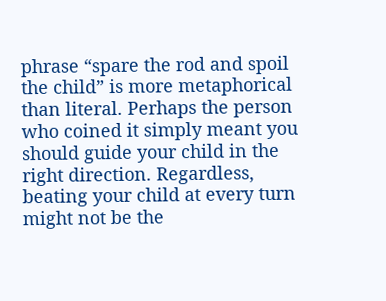phrase “spare the rod and spoil the child” is more metaphorical than literal. Perhaps the person who coined it simply meant you should guide your child in the right direction. Regardless, beating your child at every turn might not be the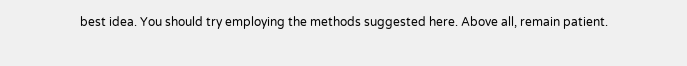best idea. You should try employing the methods suggested here. Above all, remain patient.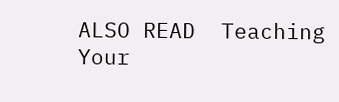ALSO READ  Teaching Your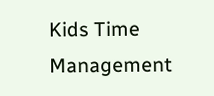Kids Time Management